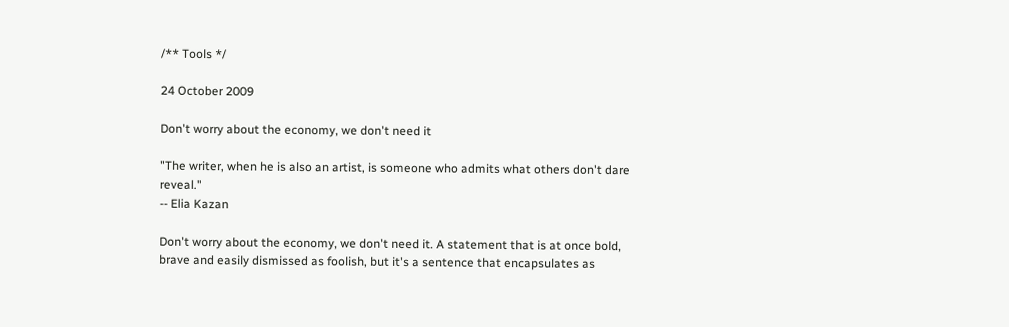/** Tools */

24 October 2009

Don't worry about the economy, we don't need it

"The writer, when he is also an artist, is someone who admits what others don't dare reveal."
-- Elia Kazan

Don't worry about the economy, we don't need it. A statement that is at once bold, brave and easily dismissed as foolish, but it's a sentence that encapsulates as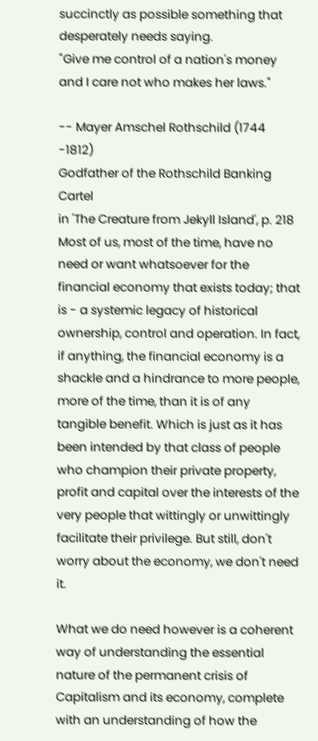succinctly as possible something that desperately needs saying.
"Give me control of a nation's money and I care not who makes her laws."

-- Mayer Amschel Rothschild (1744 -1812)
Godfather of the Rothschild Banking Cartel
in 'The Creature from Jekyll Island', p. 218
Most of us, most of the time, have no need or want whatsoever for the financial economy that exists today; that is - a systemic legacy of historical ownership, control and operation. In fact, if anything, the financial economy is a shackle and a hindrance to more people, more of the time, than it is of any tangible benefit. Which is just as it has been intended by that class of people who champion their private property, profit and capital over the interests of the very people that wittingly or unwittingly facilitate their privilege. But still, don't worry about the economy, we don't need it.

What we do need however is a coherent way of understanding the essential nature of the permanent crisis of Capitalism and its economy, complete with an understanding of how the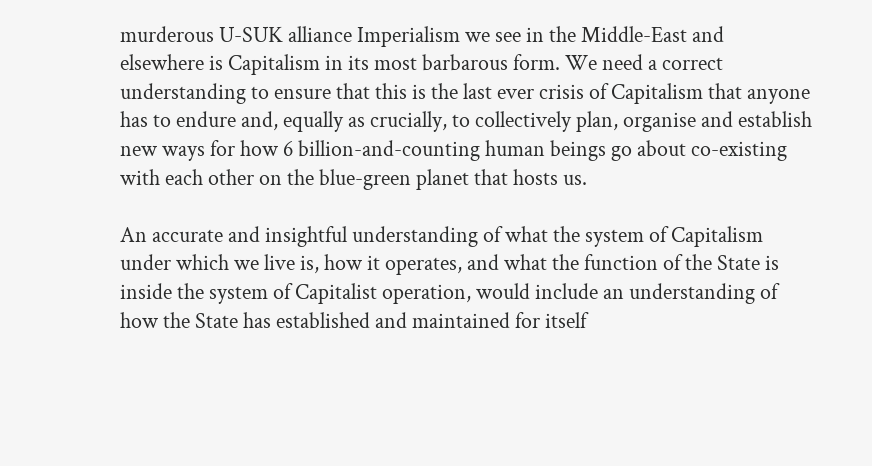murderous U-SUK alliance Imperialism we see in the Middle-East and elsewhere is Capitalism in its most barbarous form. We need a correct understanding to ensure that this is the last ever crisis of Capitalism that anyone has to endure and, equally as crucially, to collectively plan, organise and establish new ways for how 6 billion-and-counting human beings go about co-existing with each other on the blue-green planet that hosts us.

An accurate and insightful understanding of what the system of Capitalism under which we live is, how it operates, and what the function of the State is inside the system of Capitalist operation, would include an understanding of how the State has established and maintained for itself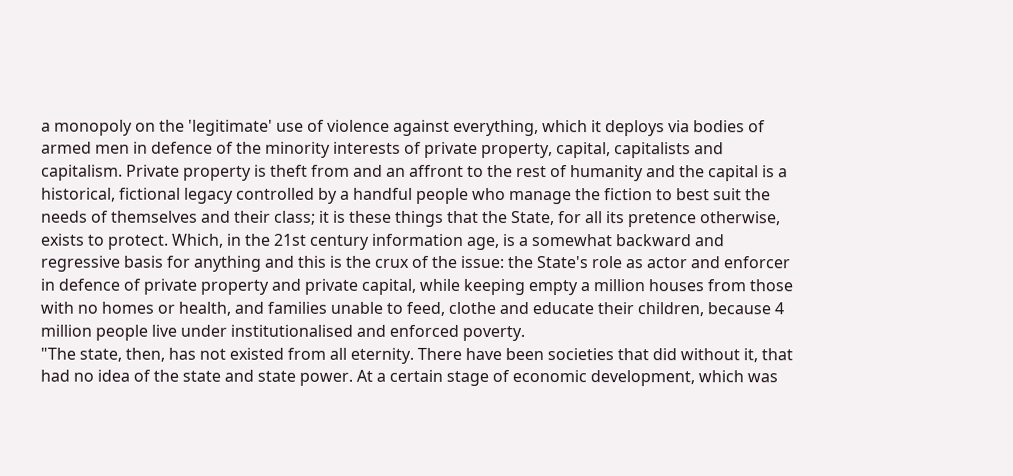a monopoly on the 'legitimate' use of violence against everything, which it deploys via bodies of armed men in defence of the minority interests of private property, capital, capitalists and capitalism. Private property is theft from and an affront to the rest of humanity and the capital is a historical, fictional legacy controlled by a handful people who manage the fiction to best suit the needs of themselves and their class; it is these things that the State, for all its pretence otherwise, exists to protect. Which, in the 21st century information age, is a somewhat backward and regressive basis for anything and this is the crux of the issue: the State's role as actor and enforcer in defence of private property and private capital, while keeping empty a million houses from those with no homes or health, and families unable to feed, clothe and educate their children, because 4 million people live under institutionalised and enforced poverty.
"The state, then, has not existed from all eternity. There have been societies that did without it, that had no idea of the state and state power. At a certain stage of economic development, which was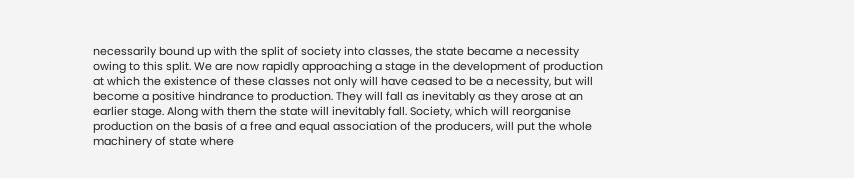necessarily bound up with the split of society into classes, the state became a necessity owing to this split. We are now rapidly approaching a stage in the development of production at which the existence of these classes not only will have ceased to be a necessity, but will become a positive hindrance to production. They will fall as inevitably as they arose at an earlier stage. Along with them the state will inevitably fall. Society, which will reorganise production on the basis of a free and equal association of the producers, will put the whole machinery of state where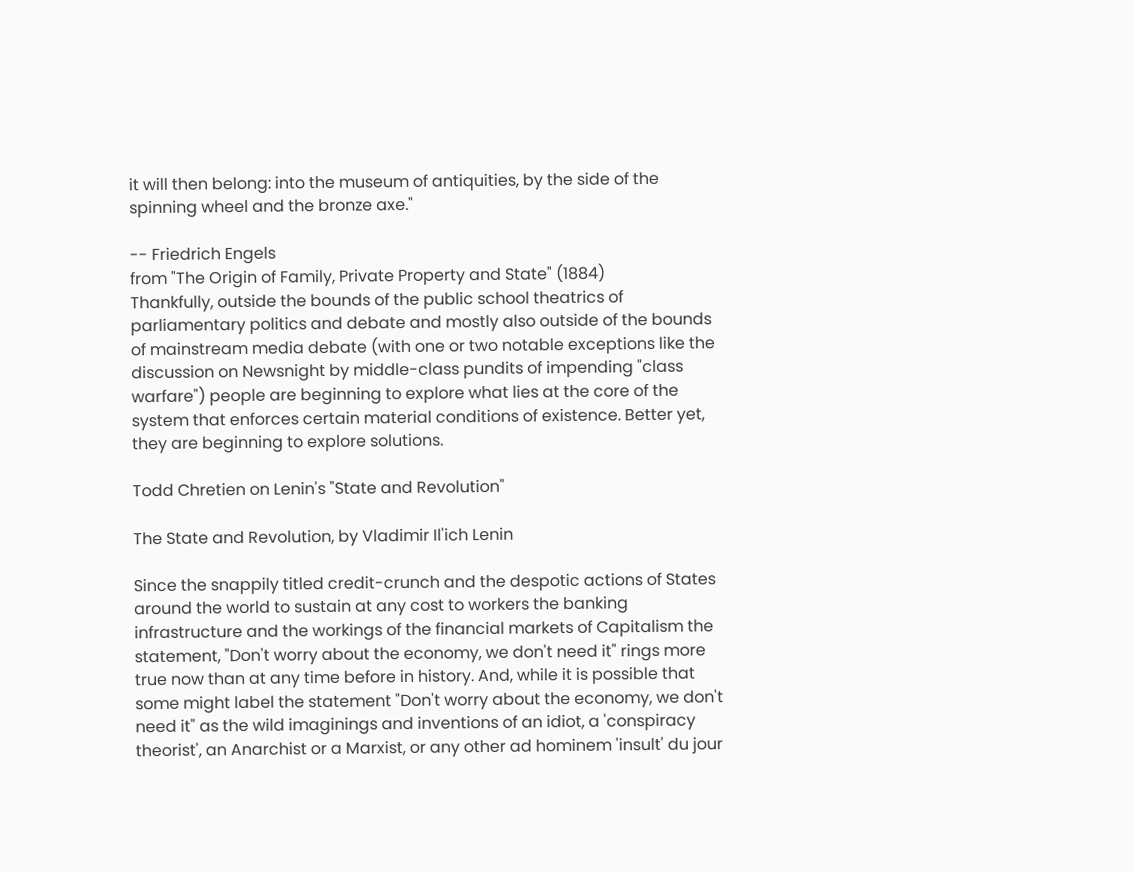it will then belong: into the museum of antiquities, by the side of the spinning wheel and the bronze axe."

-- Friedrich Engels
from "The Origin of Family, Private Property and State" (1884)
Thankfully, outside the bounds of the public school theatrics of parliamentary politics and debate and mostly also outside of the bounds of mainstream media debate (with one or two notable exceptions like the discussion on Newsnight by middle-class pundits of impending "class warfare") people are beginning to explore what lies at the core of the system that enforces certain material conditions of existence. Better yet, they are beginning to explore solutions.

Todd Chretien on Lenin's "State and Revolution"

The State and Revolution, by Vladimir Il'ich Lenin

Since the snappily titled credit-crunch and the despotic actions of States around the world to sustain at any cost to workers the banking infrastructure and the workings of the financial markets of Capitalism the statement, "Don't worry about the economy, we don't need it" rings more true now than at any time before in history. And, while it is possible that some might label the statement "Don't worry about the economy, we don't need it" as the wild imaginings and inventions of an idiot, a 'conspiracy theorist', an Anarchist or a Marxist, or any other ad hominem 'insult' du jour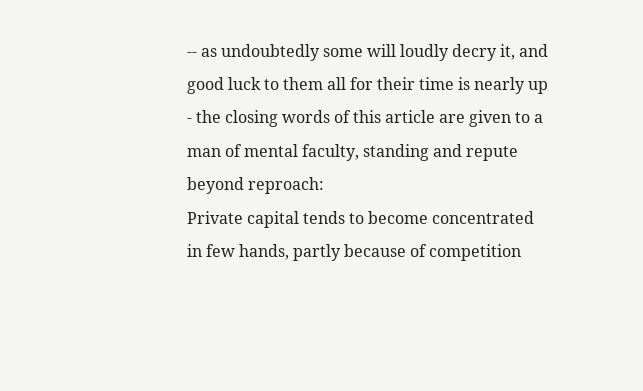-- as undoubtedly some will loudly decry it, and good luck to them all for their time is nearly up - the closing words of this article are given to a man of mental faculty, standing and repute beyond reproach:
Private capital tends to become concentrated in few hands, partly because of competition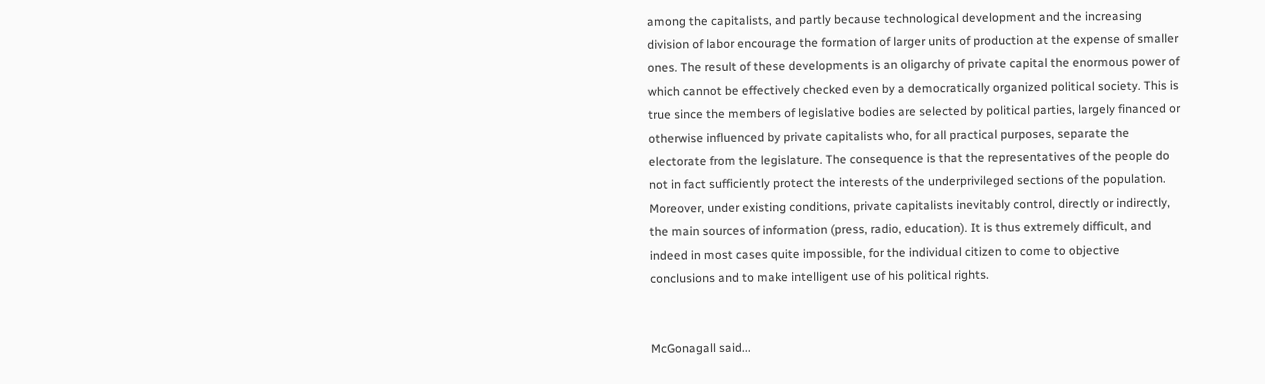among the capitalists, and partly because technological development and the increasing division of labor encourage the formation of larger units of production at the expense of smaller ones. The result of these developments is an oligarchy of private capital the enormous power of which cannot be effectively checked even by a democratically organized political society. This is true since the members of legislative bodies are selected by political parties, largely financed or otherwise influenced by private capitalists who, for all practical purposes, separate the electorate from the legislature. The consequence is that the representatives of the people do not in fact sufficiently protect the interests of the underprivileged sections of the population. Moreover, under existing conditions, private capitalists inevitably control, directly or indirectly, the main sources of information (press, radio, education). It is thus extremely difficult, and indeed in most cases quite impossible, for the individual citizen to come to objective conclusions and to make intelligent use of his political rights.


McGonagall said...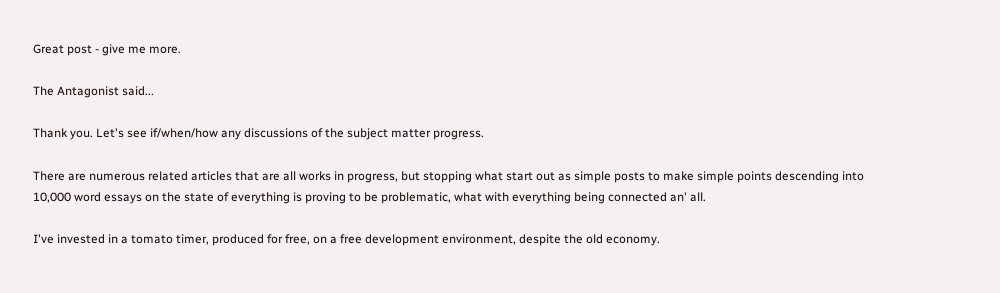Great post - give me more.

The Antagonist said...

Thank you. Let's see if/when/how any discussions of the subject matter progress.

There are numerous related articles that are all works in progress, but stopping what start out as simple posts to make simple points descending into 10,000 word essays on the state of everything is proving to be problematic, what with everything being connected an' all.

I've invested in a tomato timer, produced for free, on a free development environment, despite the old economy.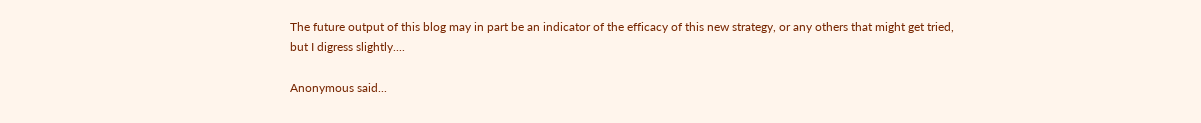The future output of this blog may in part be an indicator of the efficacy of this new strategy, or any others that might get tried, but I digress slightly....

Anonymous said...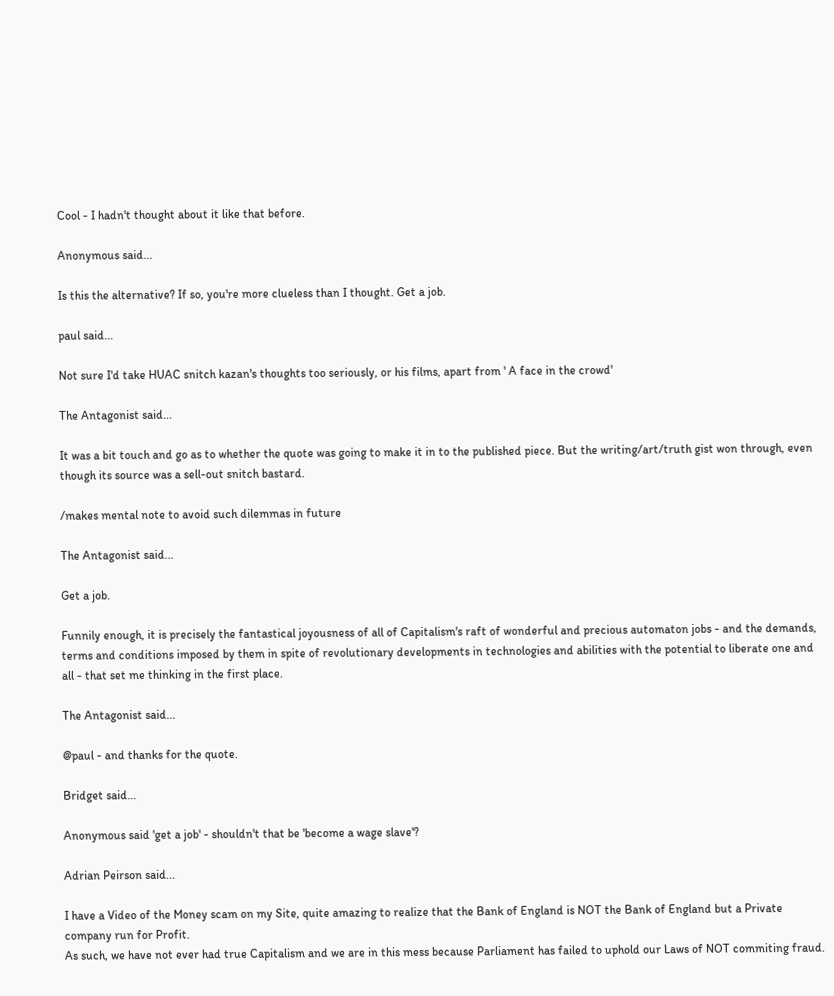Cool - I hadn't thought about it like that before.

Anonymous said...

Is this the alternative? If so, you're more clueless than I thought. Get a job.

paul said...

Not sure I'd take HUAC snitch kazan's thoughts too seriously, or his films, apart from ' A face in the crowd'

The Antagonist said...

It was a bit touch and go as to whether the quote was going to make it in to the published piece. But the writing/art/truth gist won through, even though its source was a sell-out snitch bastard.

/makes mental note to avoid such dilemmas in future

The Antagonist said...

Get a job.

Funnily enough, it is precisely the fantastical joyousness of all of Capitalism's raft of wonderful and precious automaton jobs - and the demands, terms and conditions imposed by them in spite of revolutionary developments in technologies and abilities with the potential to liberate one and all - that set me thinking in the first place.

The Antagonist said...

@paul - and thanks for the quote.

Bridget said...

Anonymous said 'get a job' - shouldn't that be 'become a wage slave'?

Adrian Peirson said...

I have a Video of the Money scam on my Site, quite amazing to realize that the Bank of England is NOT the Bank of England but a Private company run for Profit.
As such, we have not ever had true Capitalism and we are in this mess because Parliament has failed to uphold our Laws of NOT commiting fraud.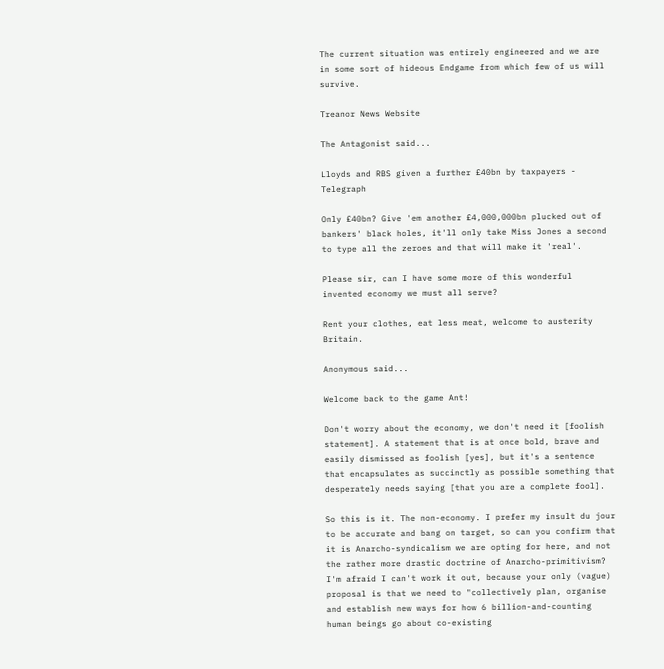The current situation was entirely engineered and we are in some sort of hideous Endgame from which few of us will survive.

Treanor News Website

The Antagonist said...

Lloyds and RBS given a further £40bn by taxpayers - Telegraph

Only £40bn? Give 'em another £4,000,000bn plucked out of bankers' black holes, it'll only take Miss Jones a second to type all the zeroes and that will make it 'real'.

Please sir, can I have some more of this wonderful invented economy we must all serve?

Rent your clothes, eat less meat, welcome to austerity Britain.

Anonymous said...

Welcome back to the game Ant!

Don't worry about the economy, we don't need it [foolish statement]. A statement that is at once bold, brave and easily dismissed as foolish [yes], but it's a sentence that encapsulates as succinctly as possible something that desperately needs saying [that you are a complete fool].

So this is it. The non-economy. I prefer my insult du jour to be accurate and bang on target, so can you confirm that it is Anarcho-syndicalism we are opting for here, and not the rather more drastic doctrine of Anarcho-primitivism? I'm afraid I can't work it out, because your only (vague) proposal is that we need to "collectively plan, organise and establish new ways for how 6 billion-and-counting human beings go about co-existing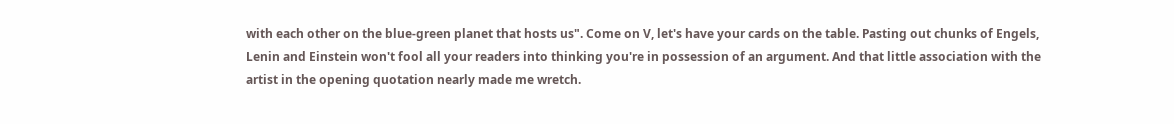with each other on the blue-green planet that hosts us". Come on V, let's have your cards on the table. Pasting out chunks of Engels, Lenin and Einstein won't fool all your readers into thinking you're in possession of an argument. And that little association with the artist in the opening quotation nearly made me wretch.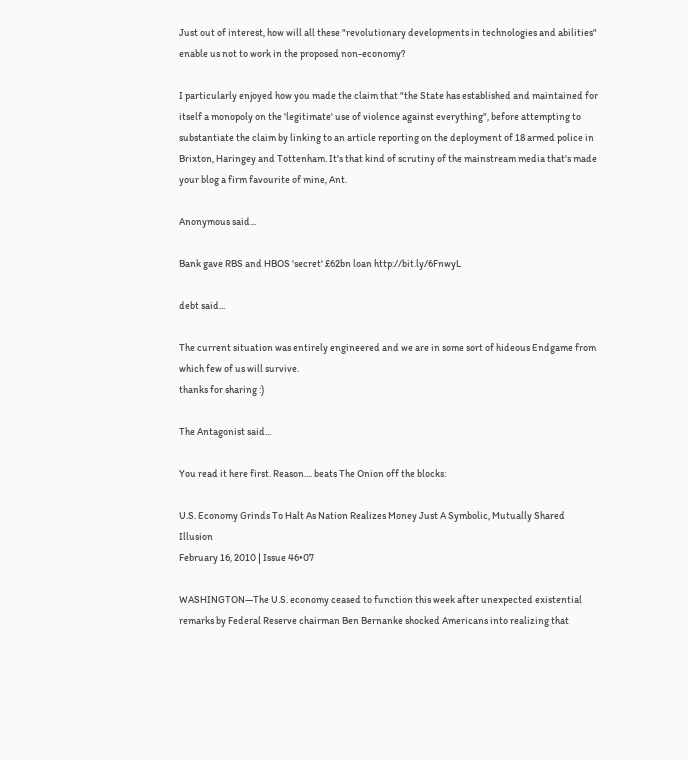Just out of interest, how will all these "revolutionary developments in technologies and abilities" enable us not to work in the proposed non-economy?

I particularly enjoyed how you made the claim that "the State has established and maintained for itself a monopoly on the 'legitimate' use of violence against everything", before attempting to substantiate the claim by linking to an article reporting on the deployment of 18 armed police in Brixton, Haringey and Tottenham. It's that kind of scrutiny of the mainstream media that's made your blog a firm favourite of mine, Ant.

Anonymous said...

Bank gave RBS and HBOS 'secret' £62bn loan http://bit.ly/6FnwyL

debt said...

The current situation was entirely engineered and we are in some sort of hideous Endgame from which few of us will survive.
thanks for sharing :)

The Antagonist said...

You read it here first. Reason.... beats The Onion off the blocks:

U.S. Economy Grinds To Halt As Nation Realizes Money Just A Symbolic, Mutually Shared Illusion
February 16, 2010 | Issue 46•07

WASHINGTON—The U.S. economy ceased to function this week after unexpected existential remarks by Federal Reserve chairman Ben Bernanke shocked Americans into realizing that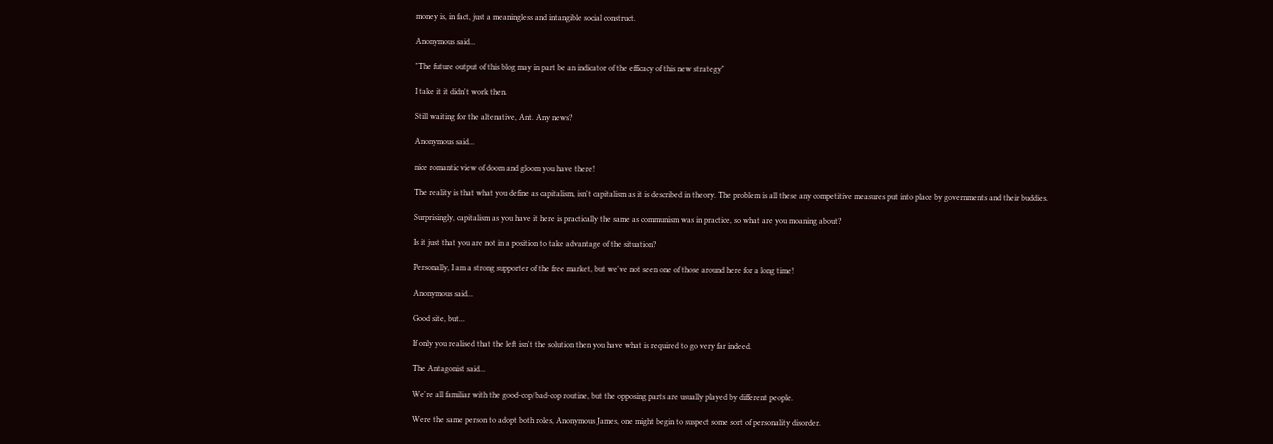money is, in fact, just a meaningless and intangible social construct.

Anonymous said...

"The future output of this blog may in part be an indicator of the efficacy of this new strategy"

I take it it didn't work then.

Still waiting for the altenative, Ant. Any news?

Anonymous said...

nice romantic view of doom and gloom you have there!

The reality is that what you define as capitalism, isn't capitalism as it is described in theory. The problem is all these any competitive measures put into place by governments and their buddies.

Surprisingly, capitalism as you have it here is practically the same as communism was in practice, so what are you moaning about?

Is it just that you are not in a position to take advantage of the situation?

Personally, I am a strong supporter of the free market, but we've not seen one of those around here for a long time!

Anonymous said...

Good site, but...

If only you realised that the left isn't the solution then you have what is required to go very far indeed.

The Antagonist said...

We're all familiar with the good-cop/bad-cop routine, but the opposing parts are usually played by different people.

Were the same person to adopt both roles, Anonymous James, one might begin to suspect some sort of personality disorder.